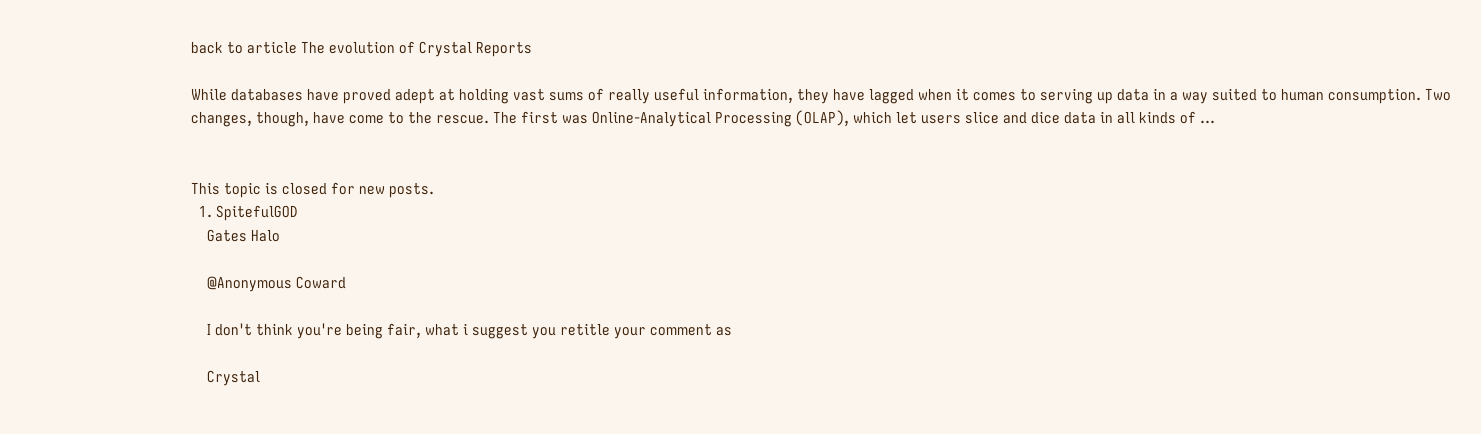back to article The evolution of Crystal Reports

While databases have proved adept at holding vast sums of really useful information, they have lagged when it comes to serving up data in a way suited to human consumption. Two changes, though, have come to the rescue. The first was Online-Analytical Processing (OLAP), which let users slice and dice data in all kinds of …


This topic is closed for new posts.
  1. SpitefulGOD
    Gates Halo

    @Anonymous Coward

    I don't think you're being fair, what i suggest you retitle your comment as

    Crystal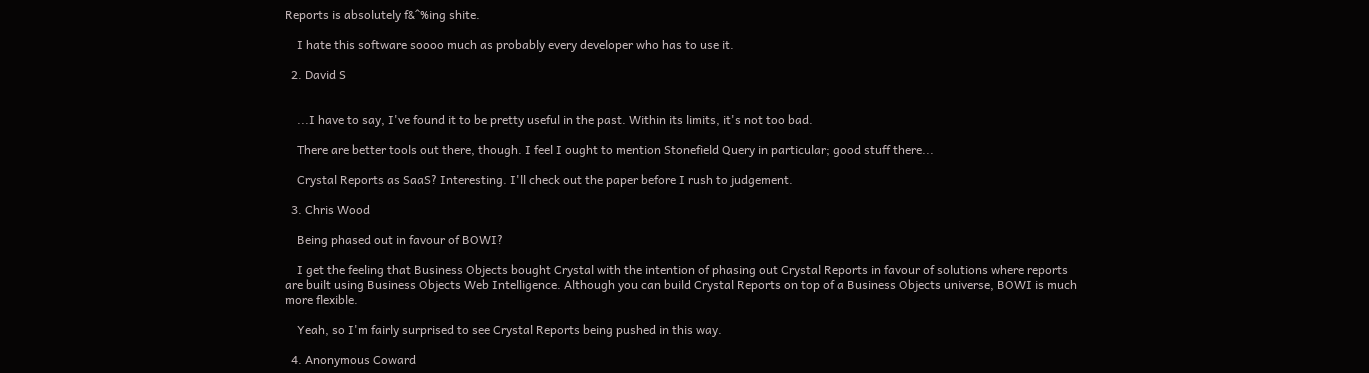Reports is absolutely f&^%ing shite.

    I hate this software soooo much as probably every developer who has to use it.

  2. David S


    ...I have to say, I've found it to be pretty useful in the past. Within its limits, it's not too bad.

    There are better tools out there, though. I feel I ought to mention Stonefield Query in particular; good stuff there...

    Crystal Reports as SaaS? Interesting. I'll check out the paper before I rush to judgement.

  3. Chris Wood

    Being phased out in favour of BOWI?

    I get the feeling that Business Objects bought Crystal with the intention of phasing out Crystal Reports in favour of solutions where reports are built using Business Objects Web Intelligence. Although you can build Crystal Reports on top of a Business Objects universe, BOWI is much more flexible.

    Yeah, so I'm fairly surprised to see Crystal Reports being pushed in this way.

  4. Anonymous Coward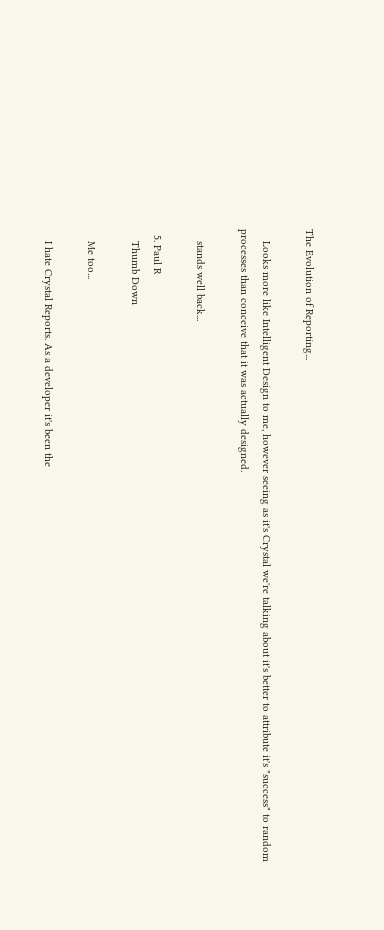The Evolution of Reporting...

    Looks more like Intelligent Design to me, however seeing as it's Crystal we're talking about it's better to attribute it's "success" to random processes than conceive that it was actually designed.

    stands well back...

  5. Paul R
    Thumb Down

    Me too...

    I hate Crystal Reports. As a developer it's been the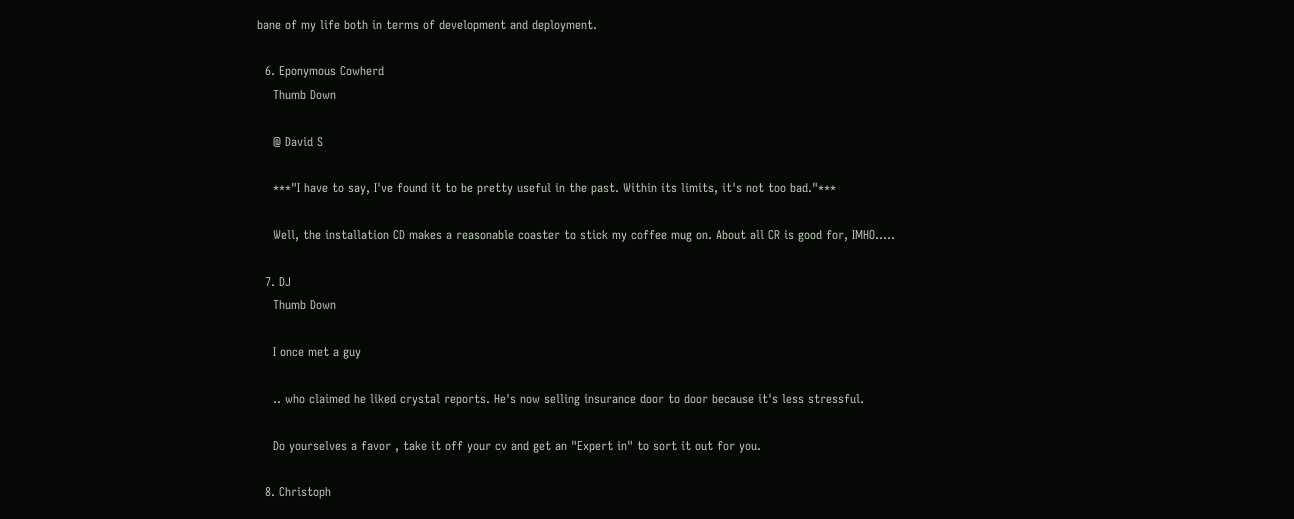bane of my life both in terms of development and deployment.

  6. Eponymous Cowherd
    Thumb Down

    @ David S

    ***"I have to say, I've found it to be pretty useful in the past. Within its limits, it's not too bad."***

    Well, the installation CD makes a reasonable coaster to stick my coffee mug on. About all CR is good for, IMHO.....

  7. DJ
    Thumb Down

    I once met a guy

    .. who claimed he liked crystal reports. He's now selling insurance door to door because it's less stressful.

    Do yourselves a favor , take it off your cv and get an "Expert in" to sort it out for you.

  8. Christoph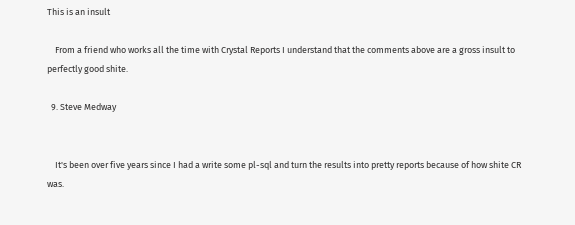This is an insult

    From a friend who works all the time with Crystal Reports I understand that the comments above are a gross insult to perfectly good shite.

  9. Steve Medway


    It's been over five years since I had a write some pl-sql and turn the results into pretty reports because of how shite CR was.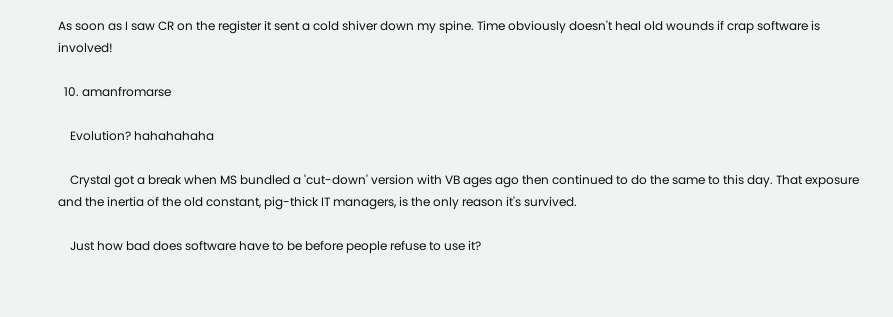As soon as I saw CR on the register it sent a cold shiver down my spine. Time obviously doesn't heal old wounds if crap software is involved!

  10. amanfromarse

    Evolution? hahahahaha

    Crystal got a break when MS bundled a 'cut-down' version with VB ages ago then continued to do the same to this day. That exposure and the inertia of the old constant, pig-thick IT managers, is the only reason it's survived.

    Just how bad does software have to be before people refuse to use it?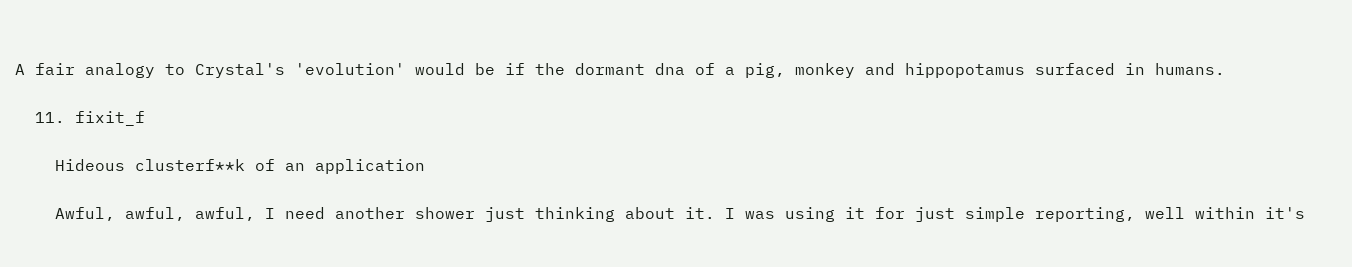A fair analogy to Crystal's 'evolution' would be if the dormant dna of a pig, monkey and hippopotamus surfaced in humans.

  11. fixit_f

    Hideous clusterf**k of an application

    Awful, awful, awful, I need another shower just thinking about it. I was using it for just simple reporting, well within it's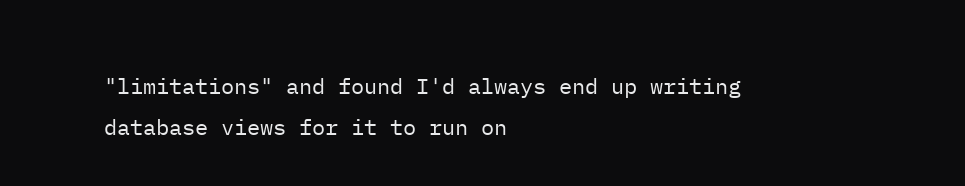"limitations" and found I'd always end up writing database views for it to run on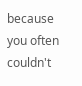because you often couldn't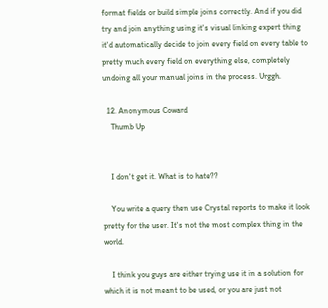format fields or build simple joins correctly. And if you did try and join anything using it's visual linking expert thing it'd automatically decide to join every field on every table to pretty much every field on everything else, completely undoing all your manual joins in the process. Urggh.

  12. Anonymous Coward
    Thumb Up


    I don't get it. What is to hate??

    You write a query then use Crystal reports to make it look pretty for the user. It's not the most complex thing in the world.

    I think you guys are either trying use it in a solution for which it is not meant to be used, or you are just not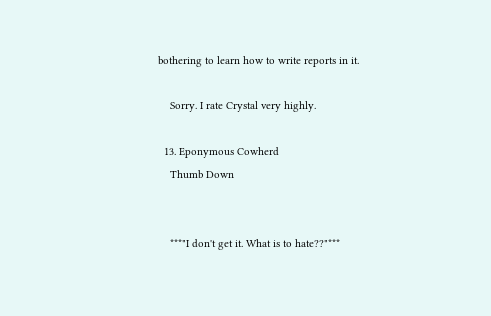bothering to learn how to write reports in it.

    Sorry. I rate Crystal very highly.

  13. Eponymous Cowherd
    Thumb Down


    ***"I don't get it. What is to hate??"***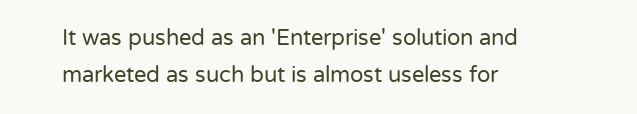It was pushed as an 'Enterprise' solution and marketed as such but is almost useless for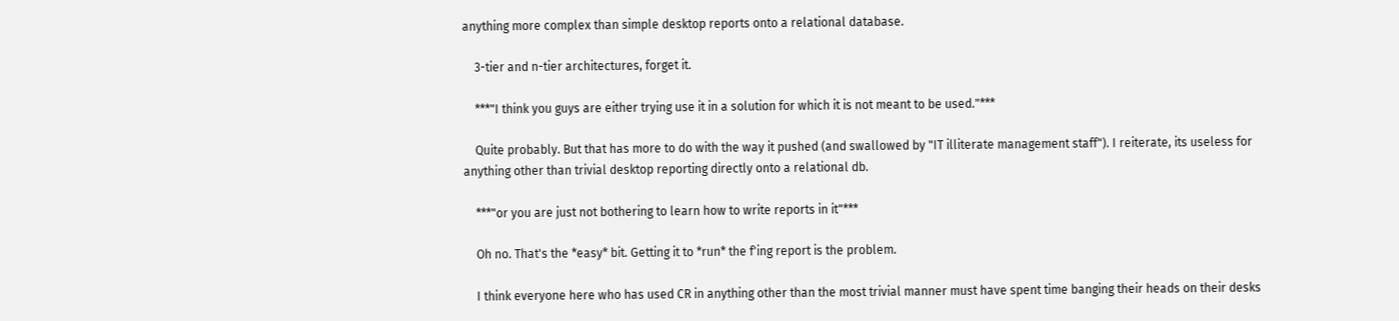anything more complex than simple desktop reports onto a relational database.

    3-tier and n-tier architectures, forget it.

    ***"I think you guys are either trying use it in a solution for which it is not meant to be used."***

    Quite probably. But that has more to do with the way it pushed (and swallowed by "IT illiterate management staff"). I reiterate, its useless for anything other than trivial desktop reporting directly onto a relational db.

    ***"or you are just not bothering to learn how to write reports in it"***

    Oh no. That's the *easy* bit. Getting it to *run* the f'ing report is the problem.

    I think everyone here who has used CR in anything other than the most trivial manner must have spent time banging their heads on their desks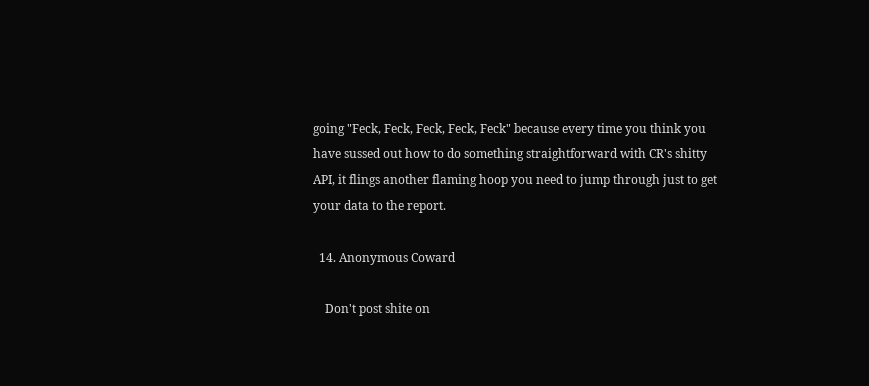going "Feck, Feck, Feck, Feck, Feck" because every time you think you have sussed out how to do something straightforward with CR's shitty API, it flings another flaming hoop you need to jump through just to get your data to the report.

  14. Anonymous Coward

    Don't post shite on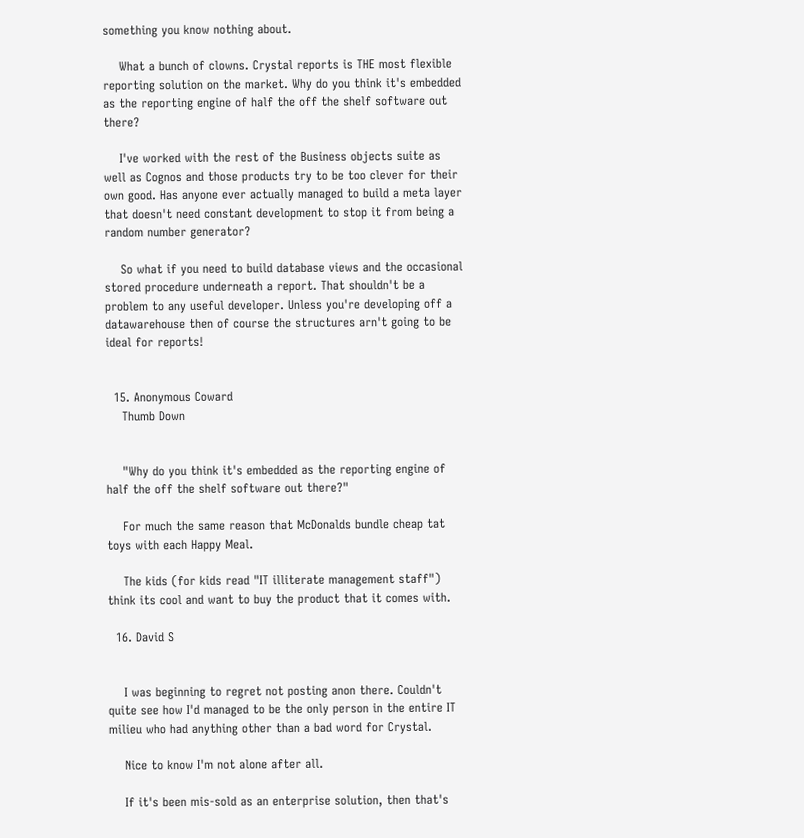something you know nothing about.

    What a bunch of clowns. Crystal reports is THE most flexible reporting solution on the market. Why do you think it's embedded as the reporting engine of half the off the shelf software out there?

    I've worked with the rest of the Business objects suite as well as Cognos and those products try to be too clever for their own good. Has anyone ever actually managed to build a meta layer that doesn't need constant development to stop it from being a random number generator?

    So what if you need to build database views and the occasional stored procedure underneath a report. That shouldn't be a problem to any useful developer. Unless you're developing off a datawarehouse then of course the structures arn't going to be ideal for reports!


  15. Anonymous Coward
    Thumb Down


    "Why do you think it's embedded as the reporting engine of half the off the shelf software out there?"

    For much the same reason that McDonalds bundle cheap tat toys with each Happy Meal.

    The kids (for kids read "IT illiterate management staff") think its cool and want to buy the product that it comes with.

  16. David S


    I was beginning to regret not posting anon there. Couldn't quite see how I'd managed to be the only person in the entire IT milieu who had anything other than a bad word for Crystal.

    Nice to know I'm not alone after all.

    If it's been mis-sold as an enterprise solution, then that's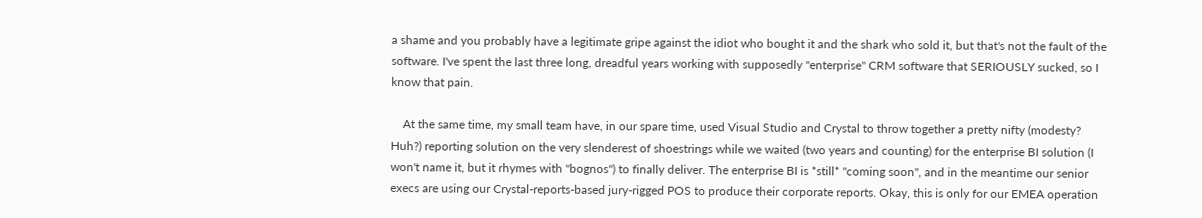a shame and you probably have a legitimate gripe against the idiot who bought it and the shark who sold it, but that's not the fault of the software. I've spent the last three long, dreadful years working with supposedly "enterprise" CRM software that SERIOUSLY sucked, so I know that pain.

    At the same time, my small team have, in our spare time, used Visual Studio and Crystal to throw together a pretty nifty (modesty? Huh?) reporting solution on the very slenderest of shoestrings while we waited (two years and counting) for the enterprise BI solution (I won't name it, but it rhymes with "bognos") to finally deliver. The enterprise BI is *still* "coming soon", and in the meantime our senior execs are using our Crystal-reports-based jury-rigged POS to produce their corporate reports. Okay, this is only for our EMEA operation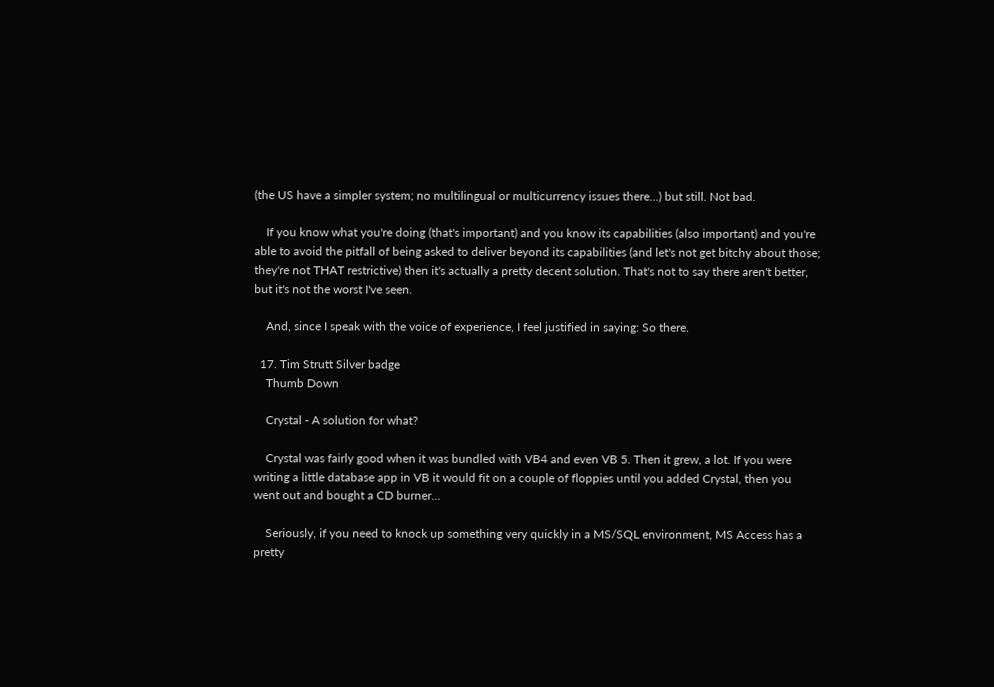(the US have a simpler system; no multilingual or multicurrency issues there...) but still. Not bad.

    If you know what you're doing (that's important) and you know its capabilities (also important) and you're able to avoid the pitfall of being asked to deliver beyond its capabilities (and let's not get bitchy about those; they're not THAT restrictive) then it's actually a pretty decent solution. That's not to say there aren't better, but it's not the worst I've seen.

    And, since I speak with the voice of experience, I feel justified in saying: So there.

  17. Tim Strutt Silver badge
    Thumb Down

    Crystal - A solution for what?

    Crystal was fairly good when it was bundled with VB4 and even VB 5. Then it grew, a lot. If you were writing a little database app in VB it would fit on a couple of floppies until you added Crystal, then you went out and bought a CD burner...

    Seriously, if you need to knock up something very quickly in a MS/SQL environment, MS Access has a pretty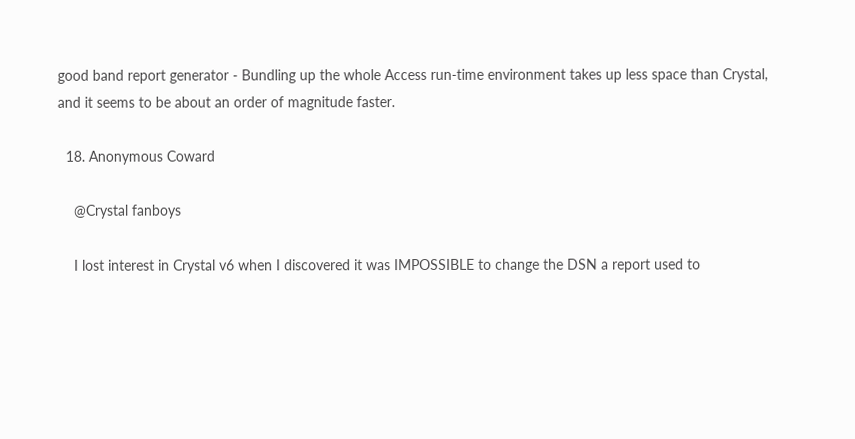good band report generator - Bundling up the whole Access run-time environment takes up less space than Crystal, and it seems to be about an order of magnitude faster.

  18. Anonymous Coward

    @Crystal fanboys

    I lost interest in Crystal v6 when I discovered it was IMPOSSIBLE to change the DSN a report used to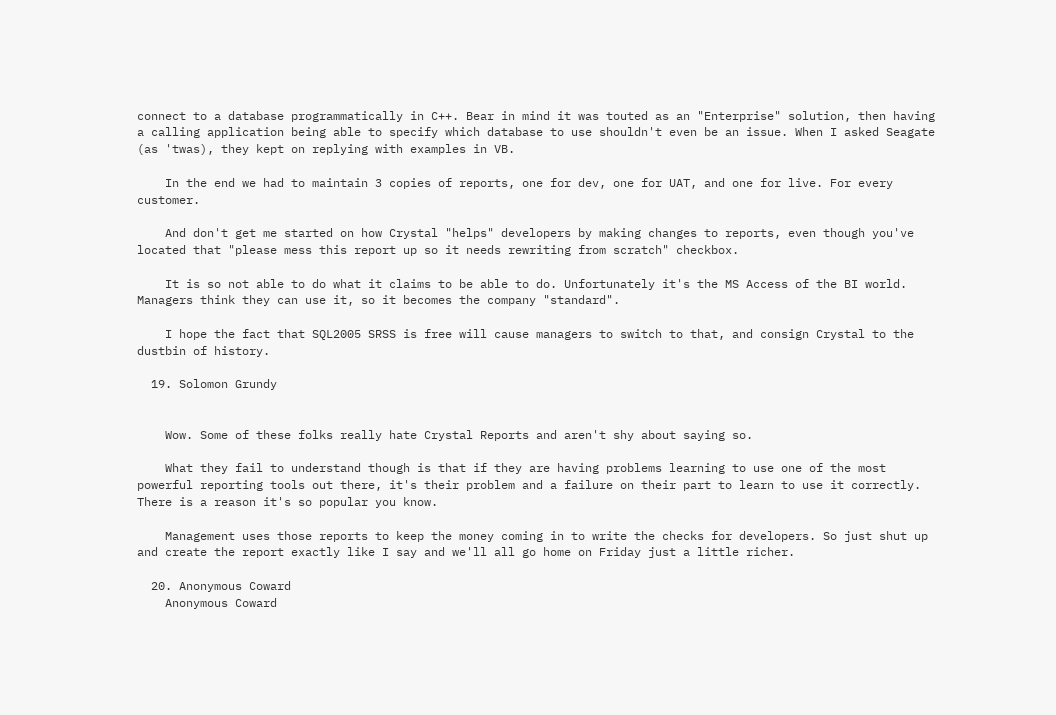connect to a database programmatically in C++. Bear in mind it was touted as an "Enterprise" solution, then having a calling application being able to specify which database to use shouldn't even be an issue. When I asked Seagate (as 'twas), they kept on replying with examples in VB.

    In the end we had to maintain 3 copies of reports, one for dev, one for UAT, and one for live. For every customer.

    And don't get me started on how Crystal "helps" developers by making changes to reports, even though you've located that "please mess this report up so it needs rewriting from scratch" checkbox.

    It is so not able to do what it claims to be able to do. Unfortunately it's the MS Access of the BI world. Managers think they can use it, so it becomes the company "standard".

    I hope the fact that SQL2005 SRSS is free will cause managers to switch to that, and consign Crystal to the dustbin of history.

  19. Solomon Grundy


    Wow. Some of these folks really hate Crystal Reports and aren't shy about saying so.

    What they fail to understand though is that if they are having problems learning to use one of the most powerful reporting tools out there, it's their problem and a failure on their part to learn to use it correctly. There is a reason it's so popular you know.

    Management uses those reports to keep the money coming in to write the checks for developers. So just shut up and create the report exactly like I say and we'll all go home on Friday just a little richer.

  20. Anonymous Coward
    Anonymous Coward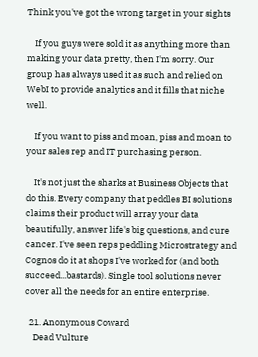Think you've got the wrong target in your sights

    If you guys were sold it as anything more than making your data pretty, then I'm sorry. Our group has always used it as such and relied on WebI to provide analytics and it fills that niche well.

    If you want to piss and moan, piss and moan to your sales rep and IT purchasing person.

    It's not just the sharks at Business Objects that do this. Every company that peddles BI solutions claims their product will array your data beautifully, answer life's big questions, and cure cancer. I've seen reps peddling Microstrategy and Cognos do it at shops I've worked for (and both succeed...bastards). Single tool solutions never cover all the needs for an entire enterprise.

  21. Anonymous Coward
    Dead Vulture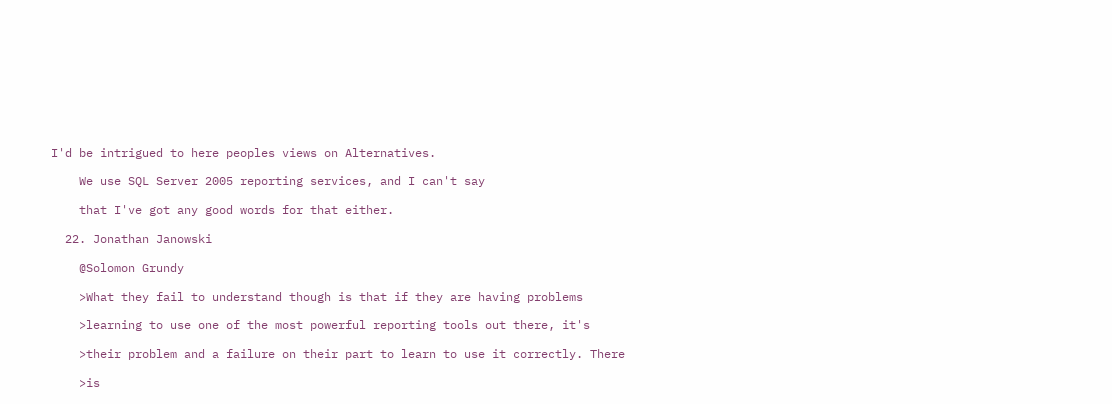I'd be intrigued to here peoples views on Alternatives.

    We use SQL Server 2005 reporting services, and I can't say

    that I've got any good words for that either.

  22. Jonathan Janowski

    @Solomon Grundy

    >What they fail to understand though is that if they are having problems

    >learning to use one of the most powerful reporting tools out there, it's

    >their problem and a failure on their part to learn to use it correctly. There

    >is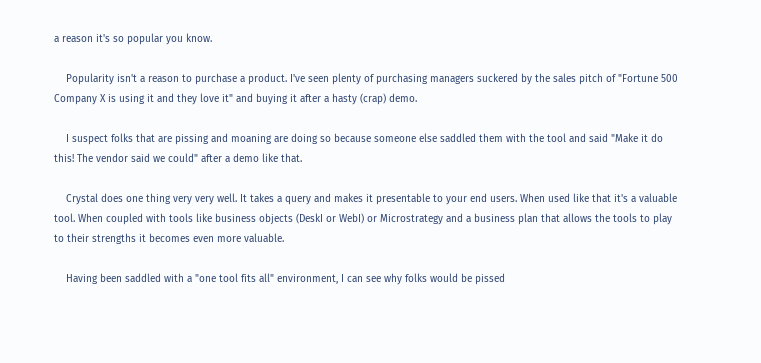a reason it's so popular you know.

    Popularity isn't a reason to purchase a product. I've seen plenty of purchasing managers suckered by the sales pitch of "Fortune 500 Company X is using it and they love it" and buying it after a hasty (crap) demo.

    I suspect folks that are pissing and moaning are doing so because someone else saddled them with the tool and said "Make it do this! The vendor said we could" after a demo like that.

    Crystal does one thing very very well. It takes a query and makes it presentable to your end users. When used like that it's a valuable tool. When coupled with tools like business objects (DeskI or WebI) or Microstrategy and a business plan that allows the tools to play to their strengths it becomes even more valuable.

    Having been saddled with a "one tool fits all" environment, I can see why folks would be pissed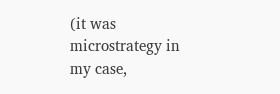(it was microstrategy in my case,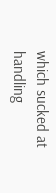which sucked at handling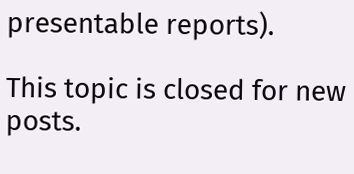presentable reports).

This topic is closed for new posts.